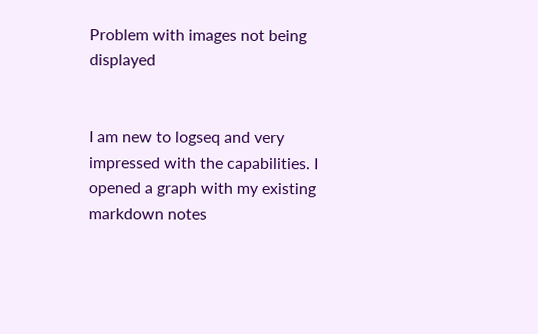Problem with images not being displayed


I am new to logseq and very impressed with the capabilities. I opened a graph with my existing markdown notes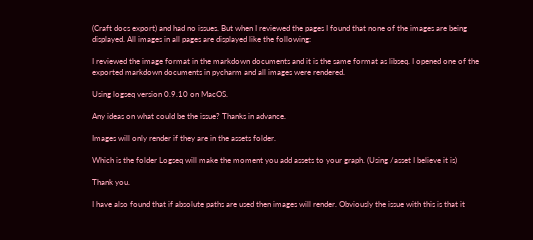(Craft docs export) and had no issues. But when I reviewed the pages I found that none of the images are being displayed. All images in all pages are displayed like the following:

I reviewed the image format in the markdown documents and it is the same format as libseq. I opened one of the exported markdown documents in pycharm and all images were rendered.

Using logseq version 0.9.10 on MacOS.

Any ideas on what could be the issue? Thanks in advance.

Images will only render if they are in the assets folder.

Which is the folder Logseq will make the moment you add assets to your graph. (Using /asset I believe it is)

Thank you.

I have also found that if absolute paths are used then images will render. Obviously the issue with this is that it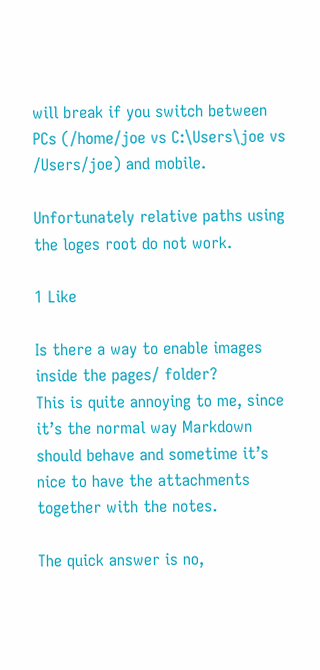will break if you switch between PCs (/home/joe vs C:\Users\joe vs /Users/joe) and mobile.

Unfortunately relative paths using the loges root do not work.

1 Like

Is there a way to enable images inside the pages/ folder?
This is quite annoying to me, since it’s the normal way Markdown should behave and sometime it’s nice to have the attachments together with the notes.

The quick answer is no,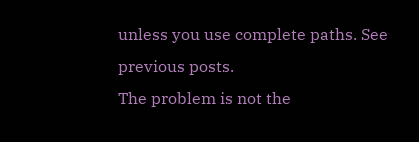unless you use complete paths. See previous posts.
The problem is not the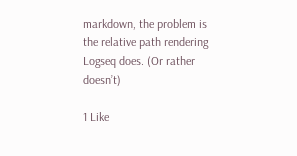markdown, the problem is the relative path rendering Logseq does. (Or rather doesn’t)

1 Like